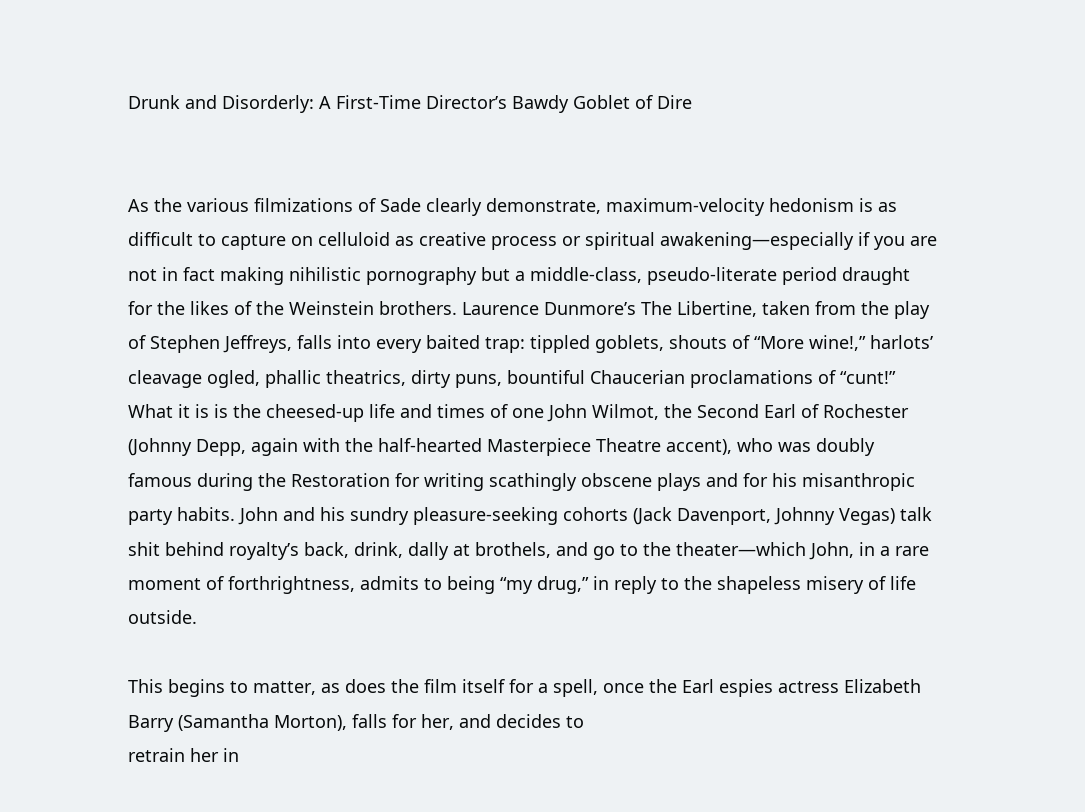Drunk and Disorderly: A First-Time Director’s Bawdy Goblet of Dire


As the various filmizations of Sade clearly demonstrate, maximum-velocity hedonism is as difficult to capture on celluloid as creative process or spiritual awakening—especially if you are not in fact making nihilistic pornography but a middle-class, pseudo-literate period draught for the likes of the Weinstein brothers. Laurence Dunmore’s The Libertine, taken from the play of Stephen Jeffreys, falls into every baited trap: tippled goblets, shouts of “More wine!,” harlots’ cleavage ogled, phallic theatrics, dirty puns, bountiful Chaucerian proclamations of “cunt!” What it is is the cheesed-up life and times of one John Wilmot, the Second Earl of Rochester (Johnny Depp, again with the half-hearted Masterpiece Theatre accent), who was doubly famous during the Restoration for writing scathingly obscene plays and for his misanthropic party habits. John and his sundry pleasure-seeking cohorts (Jack Davenport, Johnny Vegas) talk shit behind royalty’s back, drink, dally at brothels, and go to the theater—which John, in a rare moment of forthrightness, admits to being “my drug,” in reply to the shapeless misery of life outside.

This begins to matter, as does the film itself for a spell, once the Earl espies actress Elizabeth Barry (Samantha Morton), falls for her, and decides to
retrain her in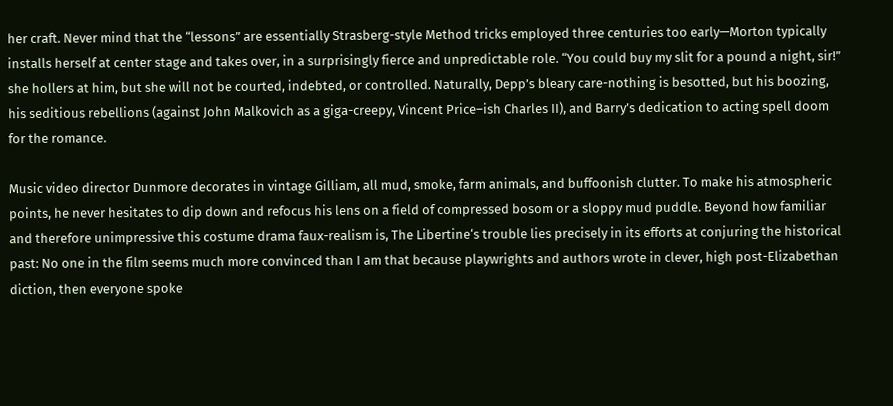her craft. Never mind that the “lessons” are essentially Strasberg-style Method tricks employed three centuries too early—Morton typically installs herself at center stage and takes over, in a surprisingly fierce and unpredictable role. “You could buy my slit for a pound a night, sir!” she hollers at him, but she will not be courted, indebted, or controlled. Naturally, Depp’s bleary care-nothing is besotted, but his boozing, his seditious rebellions (against John Malkovich as a giga-creepy, Vincent Price–ish Charles II), and Barry’s dedication to acting spell doom for the romance.

Music video director Dunmore decorates in vintage Gilliam, all mud, smoke, farm animals, and buffoonish clutter. To make his atmospheric points, he never hesitates to dip down and refocus his lens on a field of compressed bosom or a sloppy mud puddle. Beyond how familiar and therefore unimpressive this costume drama faux-realism is, The Libertine‘s trouble lies precisely in its efforts at conjuring the historical past: No one in the film seems much more convinced than I am that because playwrights and authors wrote in clever, high post-Elizabethan diction, then everyone spoke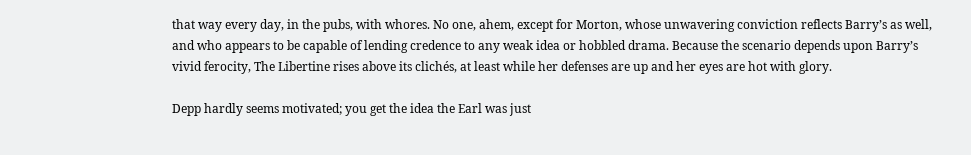that way every day, in the pubs, with whores. No one, ahem, except for Morton, whose unwavering conviction reflects Barry’s as well, and who appears to be capable of lending credence to any weak idea or hobbled drama. Because the scenario depends upon Barry’s vivid ferocity, The Libertine rises above its clichés, at least while her defenses are up and her eyes are hot with glory.

Depp hardly seems motivated; you get the idea the Earl was just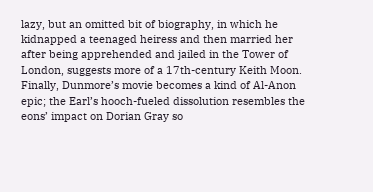lazy, but an omitted bit of biography, in which he kidnapped a teenaged heiress and then married her after being apprehended and jailed in the Tower of London, suggests more of a 17th-century Keith Moon. Finally, Dunmore’s movie becomes a kind of Al-Anon epic; the Earl’s hooch-fueled dissolution resembles the eons’ impact on Dorian Gray so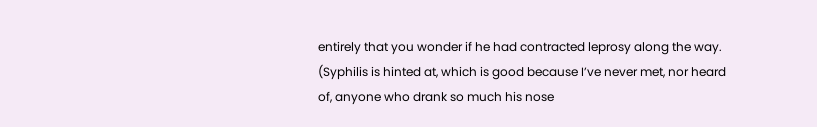entirely that you wonder if he had contracted leprosy along the way. (Syphilis is hinted at, which is good because I’ve never met, nor heard of, anyone who drank so much his nose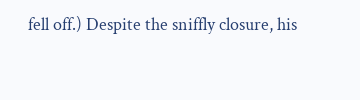fell off.) Despite the sniffly closure, his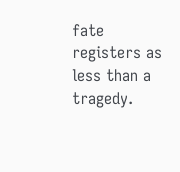fate registers as less than a tragedy.